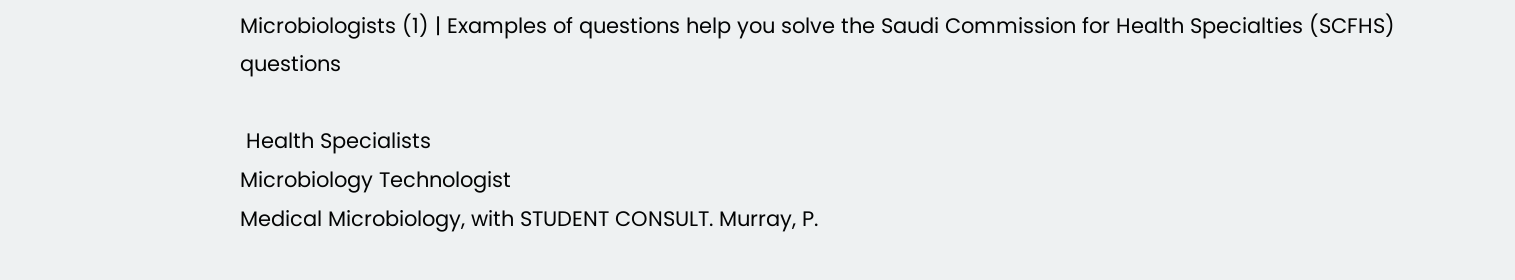Microbiologists (1) | Examples of questions help you solve the Saudi Commission for Health Specialties (SCFHS) questions

 Health Specialists
Microbiology Technologist
Medical Microbiology, with STUDENT CONSULT. Murray, P.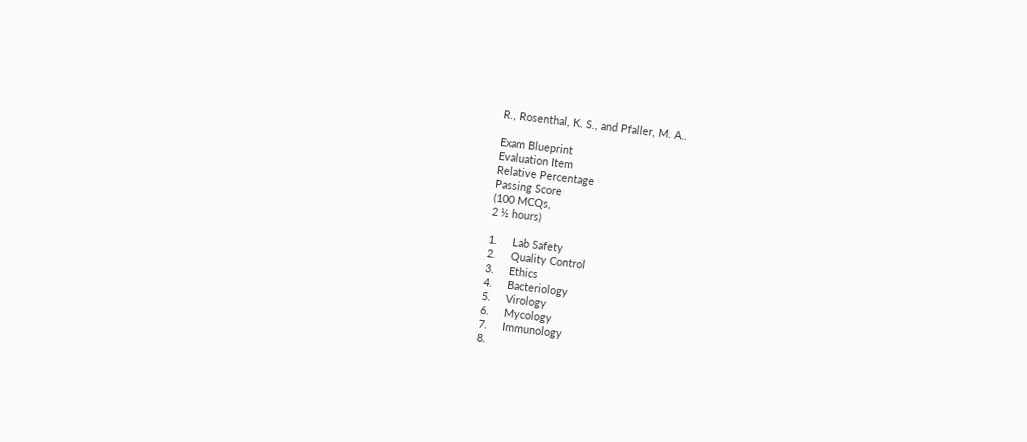R., Rosenthal, K. S., and Pfaller, M. A..

Exam Blueprint
Evaluation Item
Relative Percentage
Passing Score
(100 MCQs,
2 ½ hours)

1.     Lab Safety
2.     Quality Control
3.     Ethics
4.     Bacteriology
5.     Virology
6.     Mycology
7.     Immunology
8.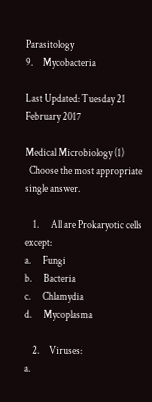Parasitology
9.     Mycobacteria

Last Updated: Tuesday 21 February 2017

Medical Microbiology (1)
  Choose the most appropriate single answer.

    1.      All are Prokaryotic cells except:
a.      Fungi
b.      Bacteria
c.      Chlamydia
d.      Mycoplasma

    2.     Viruses:
a.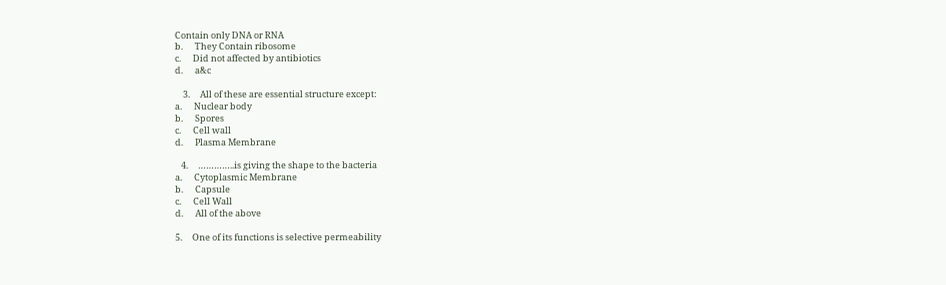Contain only DNA or RNA
b.      They Contain ribosome
c.      Did not affected by antibiotics
d.      a&c

    3.     All of these are essential structure except:
a.      Nuclear body
b.      Spores
c.      Cell wall
d.      Plasma Membrane

   4.     …………..is giving the shape to the bacteria
a.      Cytoplasmic Membrane
b.      Capsule
c.      Cell Wall
d.      All of the above

5.     One of its functions is selective permeability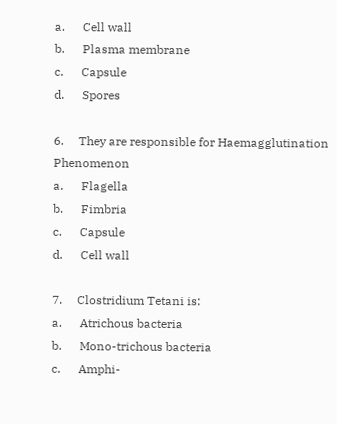a.      Cell wall
b.      Plasma membrane
c.      Capsule
d.      Spores

6.     They are responsible for Haemagglutination Phenomenon
a.      Flagella
b.      Fimbria
c.      Capsule
d.      Cell wall

7.     Clostridium Tetani is:
a.      Atrichous bacteria
b.      Mono-trichous bacteria
c.      Amphi-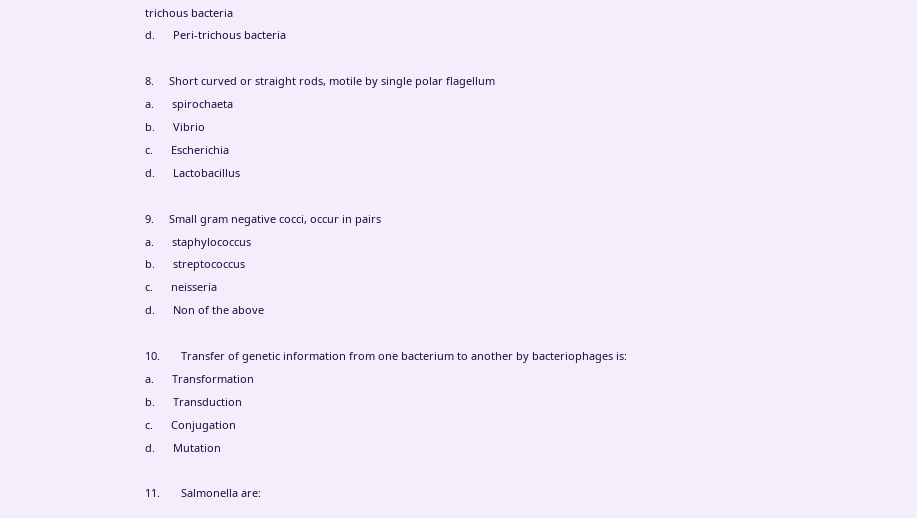trichous bacteria
d.      Peri-trichous bacteria

8.     Short curved or straight rods, motile by single polar flagellum
a.      spirochaeta
b.      Vibrio
c.      Escherichia
d.      Lactobacillus

9.     Small gram negative cocci, occur in pairs
a.      staphylococcus
b.      streptococcus
c.      neisseria
d.      Non of the above

10.       Transfer of genetic information from one bacterium to another by bacteriophages is:
a.      Transformation
b.      Transduction
c.      Conjugation
d.      Mutation

11.       Salmonella are: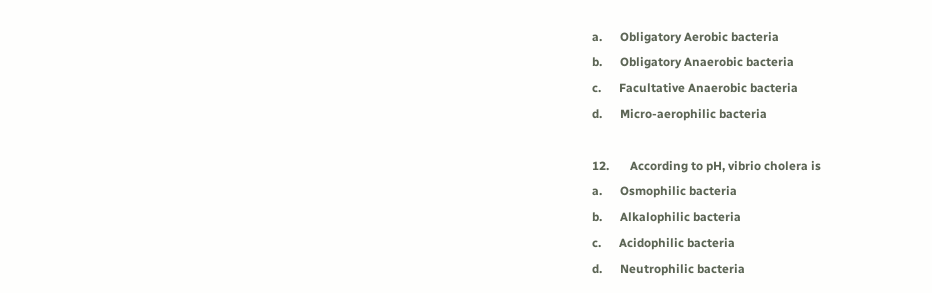a.      Obligatory Aerobic bacteria
b.      Obligatory Anaerobic bacteria
c.      Facultative Anaerobic bacteria
d.      Micro-aerophilic bacteria

12.       According to pH, vibrio cholera is
a.      Osmophilic bacteria
b.      Alkalophilic bacteria
c.      Acidophilic bacteria
d.      Neutrophilic bacteria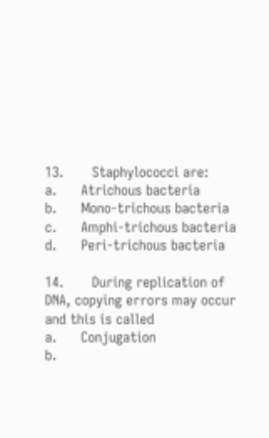13.       Staphylococci are:
a.      Atrichous bacteria
b.      Mono-trichous bacteria
c.      Amphi-trichous bacteria
d.      Peri-trichous bacteria

14.       During replication of DNA, copying errors may occur and this is called
a.      Conjugation
b.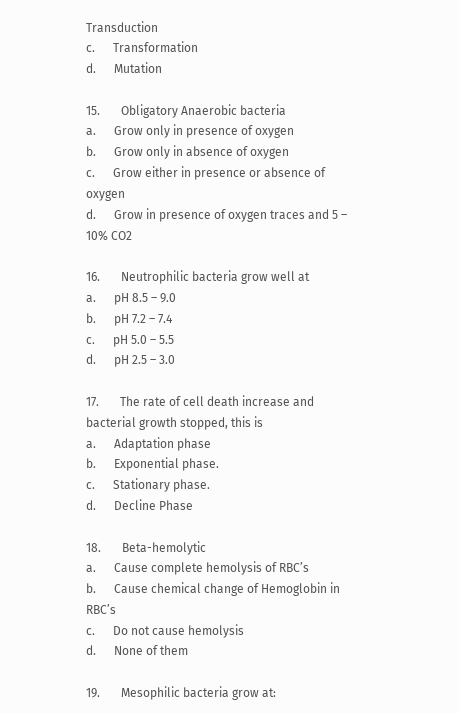Transduction
c.      Transformation
d.      Mutation

15.       Obligatory Anaerobic bacteria
a.      Grow only in presence of oxygen
b.      Grow only in absence of oxygen
c.      Grow either in presence or absence of oxygen
d.      Grow in presence of oxygen traces and 5 – 10% CO2

16.       Neutrophilic bacteria grow well at
a.      pH 8.5 – 9.0
b.      pH 7.2 – 7.4
c.      pH 5.0 – 5.5
d.      pH 2.5 – 3.0

17.       The rate of cell death increase and bacterial growth stopped, this is
a.      Adaptation phase
b.      Exponential phase.
c.      Stationary phase.
d.      Decline Phase

18.       Beta-hemolytic
a.      Cause complete hemolysis of RBC’s
b.      Cause chemical change of Hemoglobin in RBC’s
c.      Do not cause hemolysis
d.      None of them

19.       Mesophilic bacteria grow at: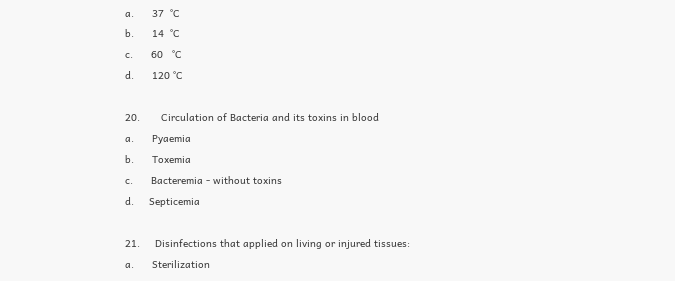a.      37  °C
b.      14  °C
c.      60   °C
d.      120 °C

20.       Circulation of Bacteria and its toxins in blood
a.      Pyaemia
b.      Toxemia
c.      Bacteremia - without toxins
d.     Septicemia

21.     Disinfections that applied on living or injured tissues:
a.      Sterilization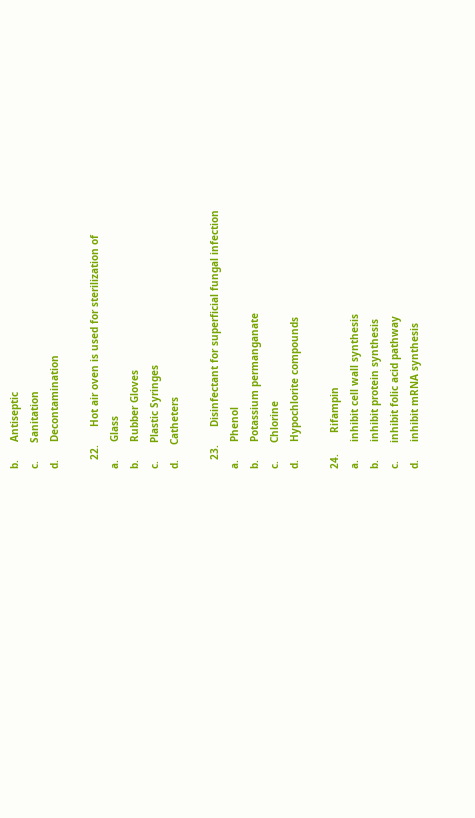b.      Antiseptic
c.      Sanitation
d.      Decontamination

   22.      Hot air oven is used for sterilization of
a.      Glass
b.      Rubber Gloves
c.      Plastic Syringes
d.     Catheters

   23.      Disinfectant for superficial fungal infection
a.      Phenol
b.      Potassium permanganate
c.      Chlorine
d.      Hypochlorite compounds

24.       Rifampin
a.      inhibit cell wall synthesis
b.      inhibit protein synthesis
c.      inhibit folic acid pathway
d.      inhibit mRNA synthesis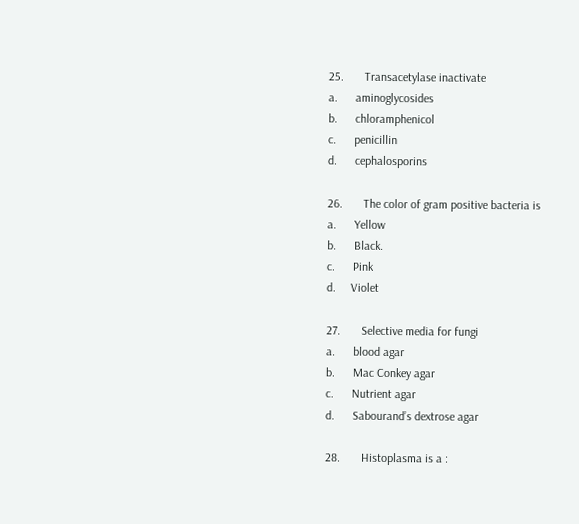25.       Transacetylase inactivate
a.      aminoglycosides
b.      chloramphenicol
c.      penicillin
d.      cephalosporins

26.       The color of gram positive bacteria is
a.      Yellow
b.      Black.
c.      Pink
d.     Violet

27.       Selective media for fungi
a.      blood agar
b.      Mac Conkey agar
c.      Nutrient agar
d.      Sabourand’s dextrose agar

28.       Histoplasma is a :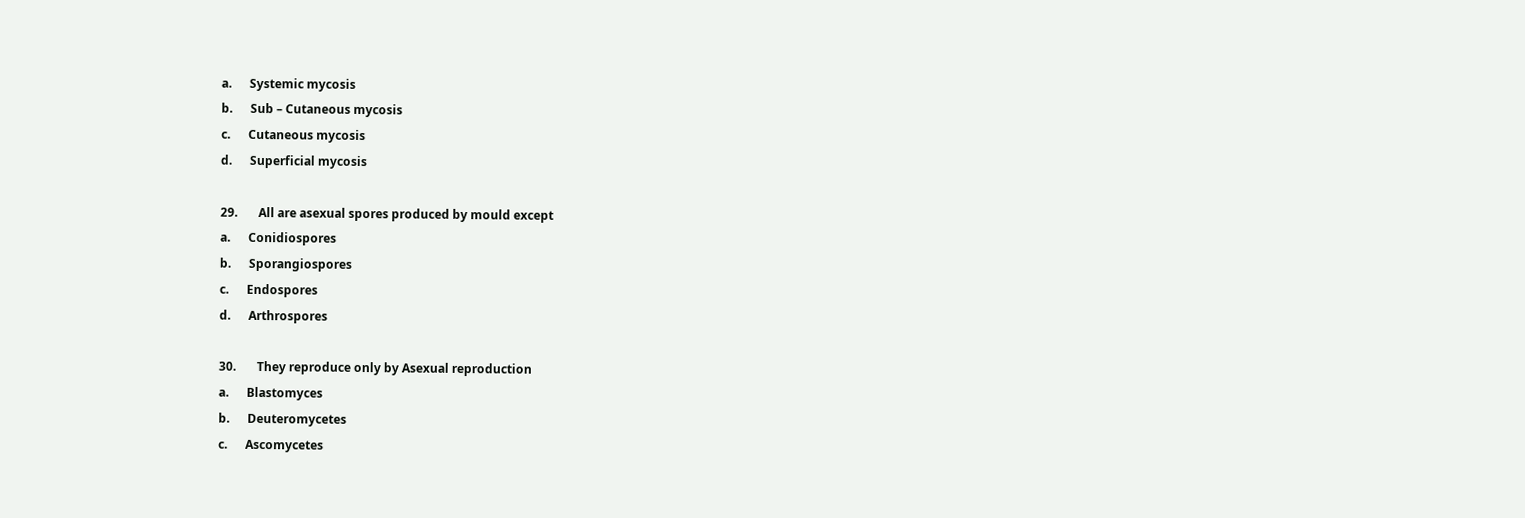a.      Systemic mycosis
b.      Sub – Cutaneous mycosis
c.      Cutaneous mycosis
d.      Superficial mycosis

29.       All are asexual spores produced by mould except
a.      Conidiospores
b.      Sporangiospores
c.      Endospores
d.      Arthrospores

30.       They reproduce only by Asexual reproduction
a.      Blastomyces
b.      Deuteromycetes
c.      Ascomycetes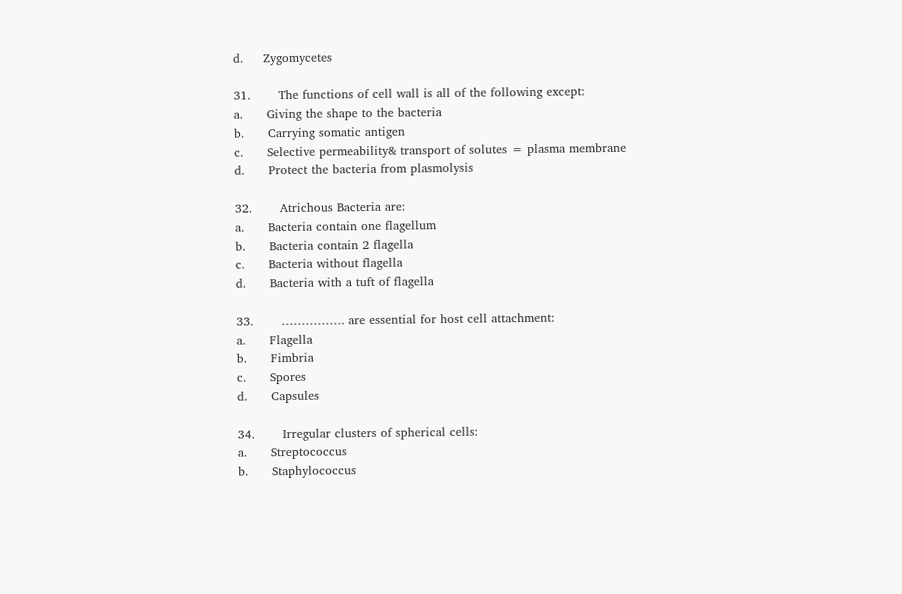d.     Zygomycetes

31.       The functions of cell wall is all of the following except:
a.      Giving the shape to the bacteria
b.      Carrying somatic antigen
c.      Selective permeability& transport of solutes = plasma membrane
d.      Protect the bacteria from plasmolysis

32.       Atrichous Bacteria are:
a.      Bacteria contain one flagellum
b.      Bacteria contain 2 flagella
c.      Bacteria without flagella
d.      Bacteria with a tuft of flagella

33.       ……………. are essential for host cell attachment:
a.      Flagella
b.      Fimbria
c.      Spores
d.      Capsules

34.       Irregular clusters of spherical cells:
a.      Streptococcus
b.      Staphylococcus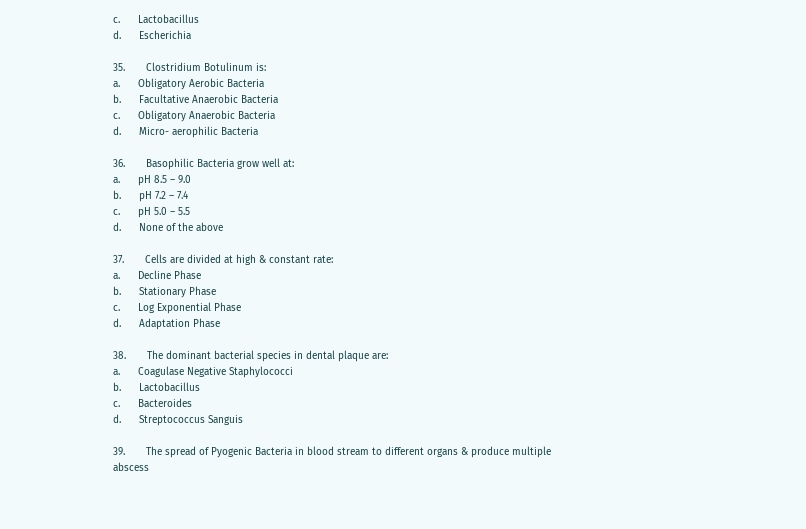c.      Lactobacillus
d.      Escherichia

35.       Clostridium Botulinum is:
a.      Obligatory Aerobic Bacteria
b.      Facultative Anaerobic Bacteria
c.      Obligatory Anaerobic Bacteria
d.      Micro- aerophilic Bacteria

36.       Basophilic Bacteria grow well at:
a.      pH 8.5 – 9.0
b.      pH 7.2 – 7.4
c.      pH 5.0 – 5.5
d.      None of the above

37.       Cells are divided at high & constant rate:
a.      Decline Phase
b.      Stationary Phase
c.      Log Exponential Phase
d.      Adaptation Phase

38.       The dominant bacterial species in dental plaque are:
a.      Coagulase Negative Staphylococci
b.      Lactobacillus
c.      Bacteroides
d.      Streptococcus Sanguis

39.       The spread of Pyogenic Bacteria in blood stream to different organs & produce multiple abscess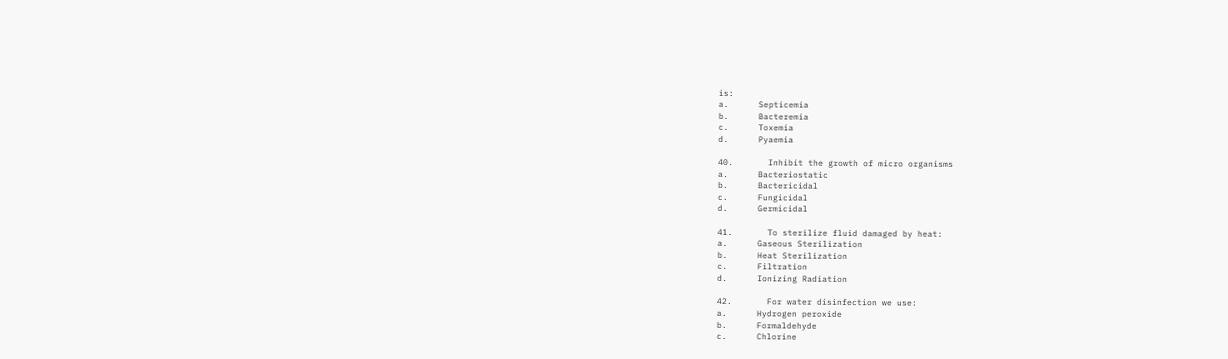is:
a.      Septicemia
b.      Bacteremia
c.      Toxemia
d.      Pyaemia

40.       Inhibit the growth of micro organisms
a.      Bacteriostatic
b.      Bactericidal
c.      Fungicidal
d.      Germicidal

41.       To sterilize fluid damaged by heat:
a.      Gaseous Sterilization
b.      Heat Sterilization
c.      Filtration
d.      Ionizing Radiation

42.       For water disinfection we use:
a.      Hydrogen peroxide
b.      Formaldehyde
c.      Chlorine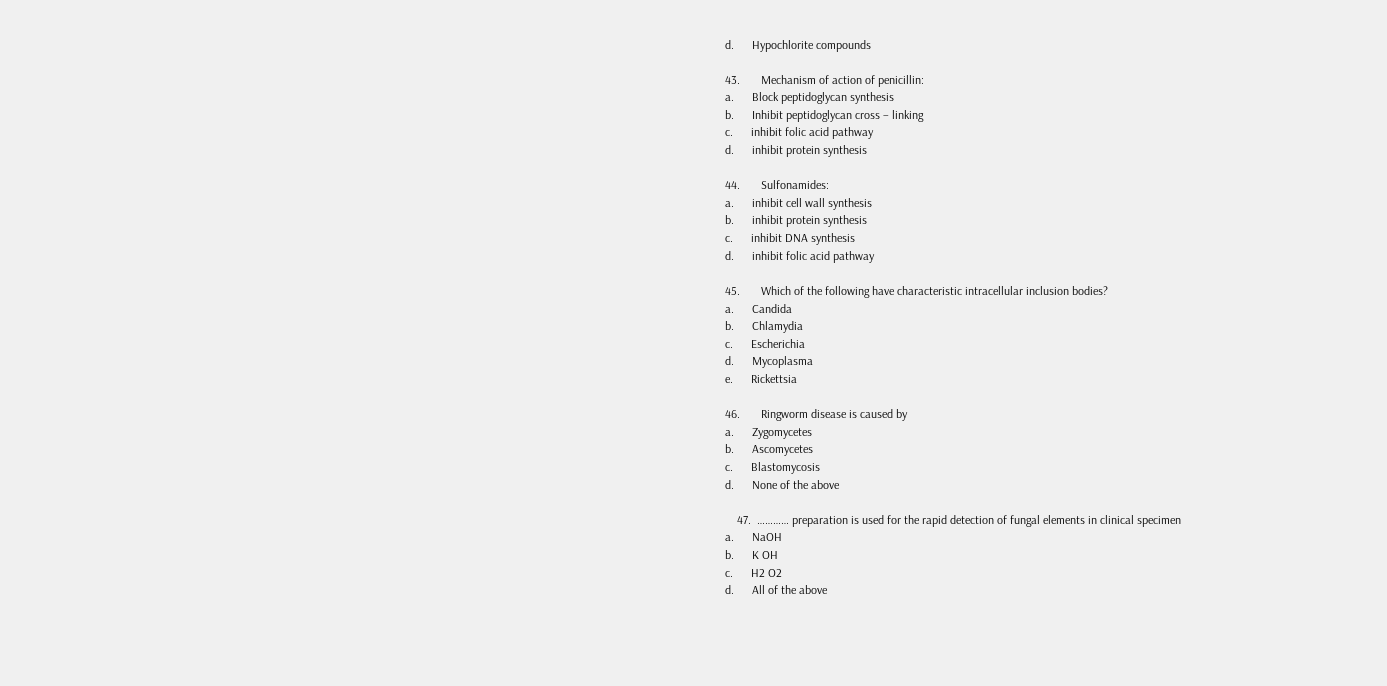d.      Hypochlorite compounds

43.       Mechanism of action of penicillin:
a.      Block peptidoglycan synthesis
b.      Inhibit peptidoglycan cross – linking
c.      inhibit folic acid pathway
d.      inhibit protein synthesis

44.       Sulfonamides:
a.      inhibit cell wall synthesis
b.      inhibit protein synthesis
c.      inhibit DNA synthesis
d.      inhibit folic acid pathway

45.       Which of the following have characteristic intracellular inclusion bodies?
a.      Candida
b.      Chlamydia
c.      Escherichia
d.      Mycoplasma
e.      Rickettsia

46.       Ringworm disease is caused by
a.      Zygomycetes
b.      Ascomycetes
c.      Blastomycosis
d.      None of the above

    47.  ………… preparation is used for the rapid detection of fungal elements in clinical specimen
a.      NaOH
b.      K OH
c.      H2 O2
d.      All of the above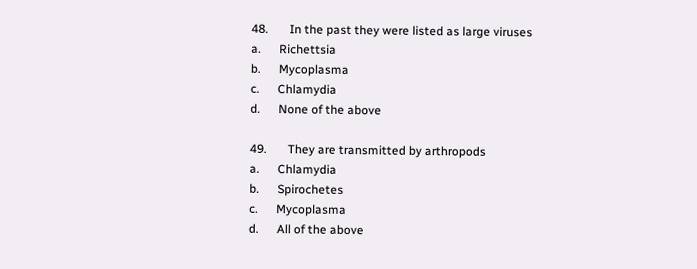48.       In the past they were listed as large viruses
a.      Richettsia
b.      Mycoplasma
c.      Chlamydia
d.      None of the above

49.       They are transmitted by arthropods
a.      Chlamydia
b.      Spirochetes
c.      Mycoplasma
d.      All of the above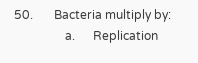50.       Bacteria multiply by:
                 a.      Replication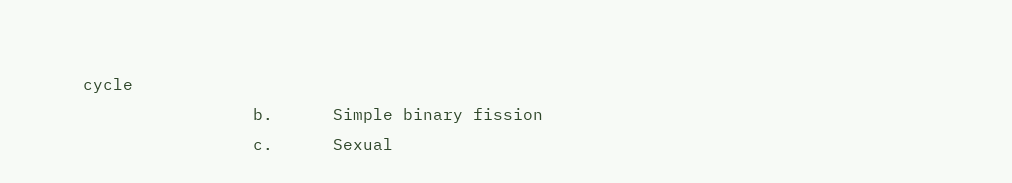cycle
                 b.      Simple binary fission
                 c.      Sexual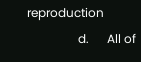reproduction
                 d.      All of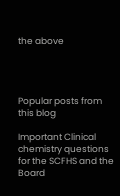the above




Popular posts from this blog

Important Clinical chemistry questions for the SCFHS and the Board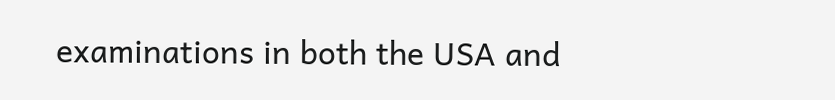examinations in both the USA and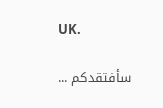UK.

سأفتقدكم ...